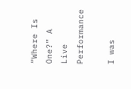“Where Is One?” A Live Performance

I was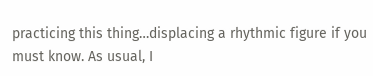practicing this thing…displacing a rhythmic figure if you must know. As usual, I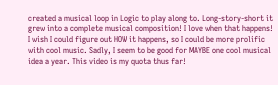created a musical loop in Logic to play along to. Long-story-short it grew into a complete musical composition! I love when that happens! I wish I could figure out HOW it happens, so I could be more prolific with cool music. Sadly, I seem to be good for MAYBE one cool musical idea a year. This video is my quota thus far!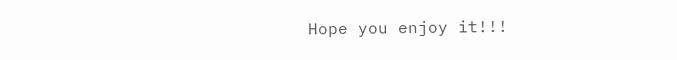Hope you enjoy it!!!